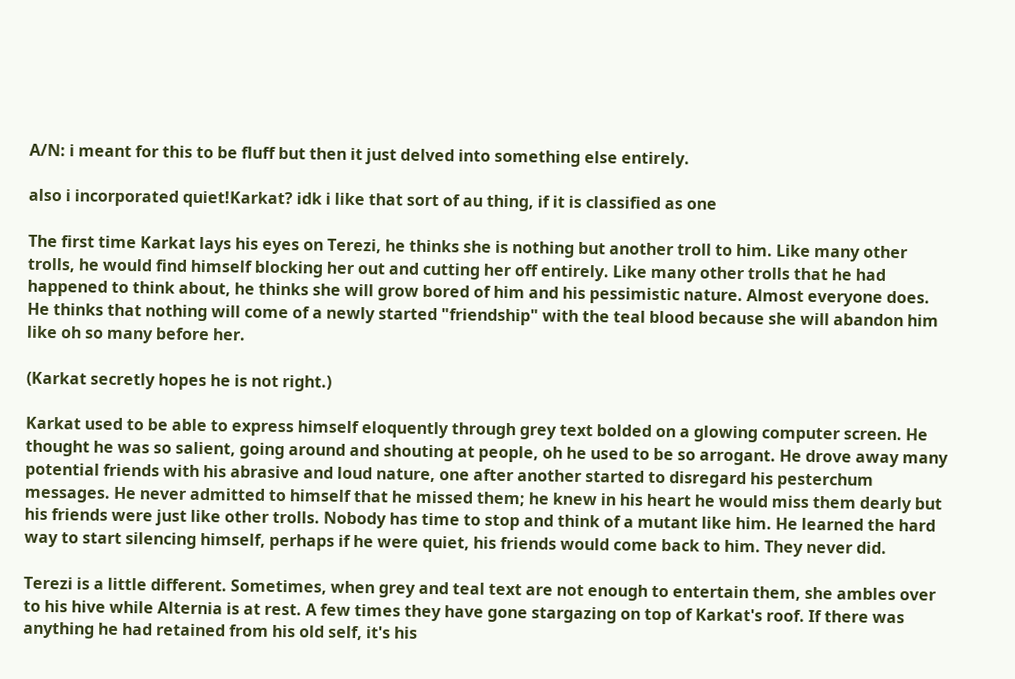A/N: i meant for this to be fluff but then it just delved into something else entirely.

also i incorporated quiet!Karkat? idk i like that sort of au thing, if it is classified as one

The first time Karkat lays his eyes on Terezi, he thinks she is nothing but another troll to him. Like many other trolls, he would find himself blocking her out and cutting her off entirely. Like many other trolls that he had happened to think about, he thinks she will grow bored of him and his pessimistic nature. Almost everyone does. He thinks that nothing will come of a newly started "friendship" with the teal blood because she will abandon him like oh so many before her.

(Karkat secretly hopes he is not right.)

Karkat used to be able to express himself eloquently through grey text bolded on a glowing computer screen. He thought he was so salient, going around and shouting at people, oh he used to be so arrogant. He drove away many potential friends with his abrasive and loud nature, one after another started to disregard his pesterchum messages. He never admitted to himself that he missed them; he knew in his heart he would miss them dearly but his friends were just like other trolls. Nobody has time to stop and think of a mutant like him. He learned the hard way to start silencing himself, perhaps if he were quiet, his friends would come back to him. They never did.

Terezi is a little different. Sometimes, when grey and teal text are not enough to entertain them, she ambles over to his hive while Alternia is at rest. A few times they have gone stargazing on top of Karkat's roof. If there was anything he had retained from his old self, it's his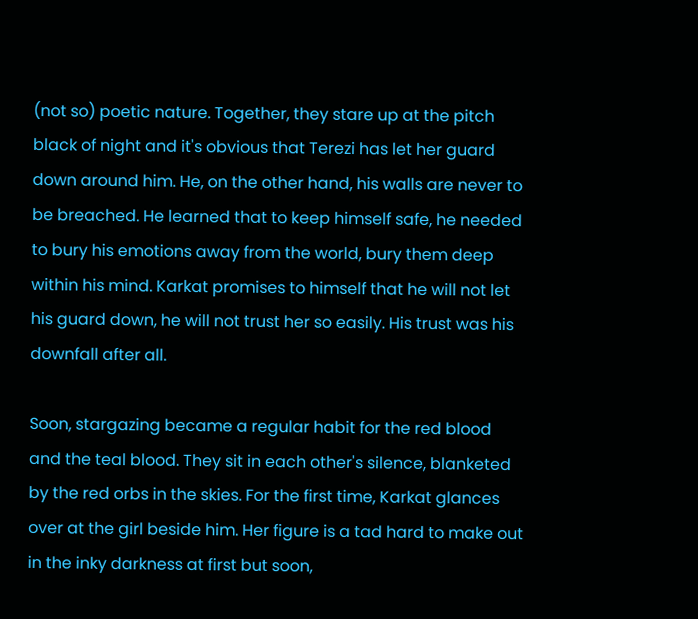(not so) poetic nature. Together, they stare up at the pitch black of night and it's obvious that Terezi has let her guard down around him. He, on the other hand, his walls are never to be breached. He learned that to keep himself safe, he needed to bury his emotions away from the world, bury them deep within his mind. Karkat promises to himself that he will not let his guard down, he will not trust her so easily. His trust was his downfall after all.

Soon, stargazing became a regular habit for the red blood and the teal blood. They sit in each other's silence, blanketed by the red orbs in the skies. For the first time, Karkat glances over at the girl beside him. Her figure is a tad hard to make out in the inky darkness at first but soon,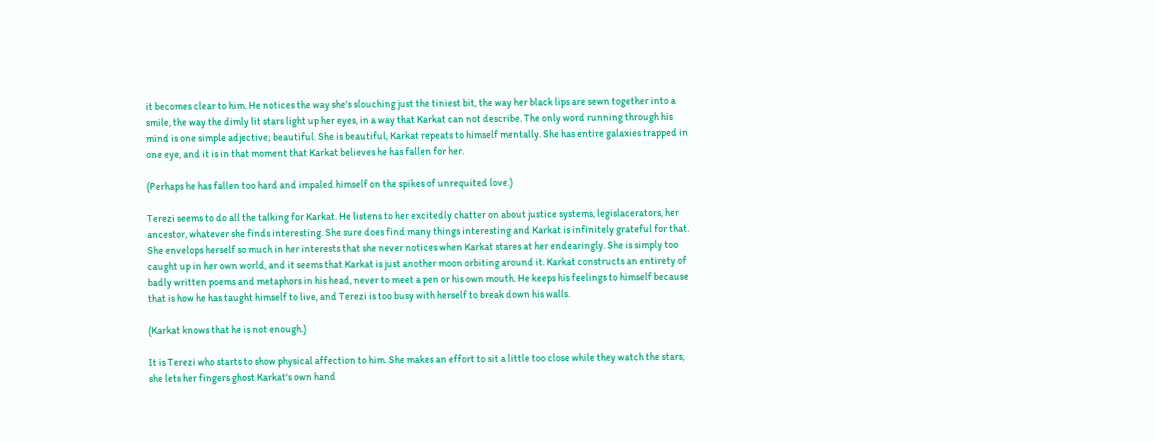it becomes clear to him. He notices the way she's slouching just the tiniest bit, the way her black lips are sewn together into a smile, the way the dimly lit stars light up her eyes, in a way that Karkat can not describe. The only word running through his mind is one simple adjective; beautiful. She is beautiful, Karkat repeats to himself mentally. She has entire galaxies trapped in one eye, and it is in that moment that Karkat believes he has fallen for her.

(Perhaps he has fallen too hard and impaled himself on the spikes of unrequited love.)

Terezi seems to do all the talking for Karkat. He listens to her excitedly chatter on about justice systems, legislacerators, her ancestor, whatever she finds interesting. She sure does find many things interesting and Karkat is infinitely grateful for that. She envelops herself so much in her interests that she never notices when Karkat stares at her endearingly. She is simply too caught up in her own world, and it seems that Karkat is just another moon orbiting around it. Karkat constructs an entirety of badly written poems and metaphors in his head, never to meet a pen or his own mouth. He keeps his feelings to himself because that is how he has taught himself to live, and Terezi is too busy with herself to break down his walls.

(Karkat knows that he is not enough.)

It is Terezi who starts to show physical affection to him. She makes an effort to sit a little too close while they watch the stars, she lets her fingers ghost Karkat's own hand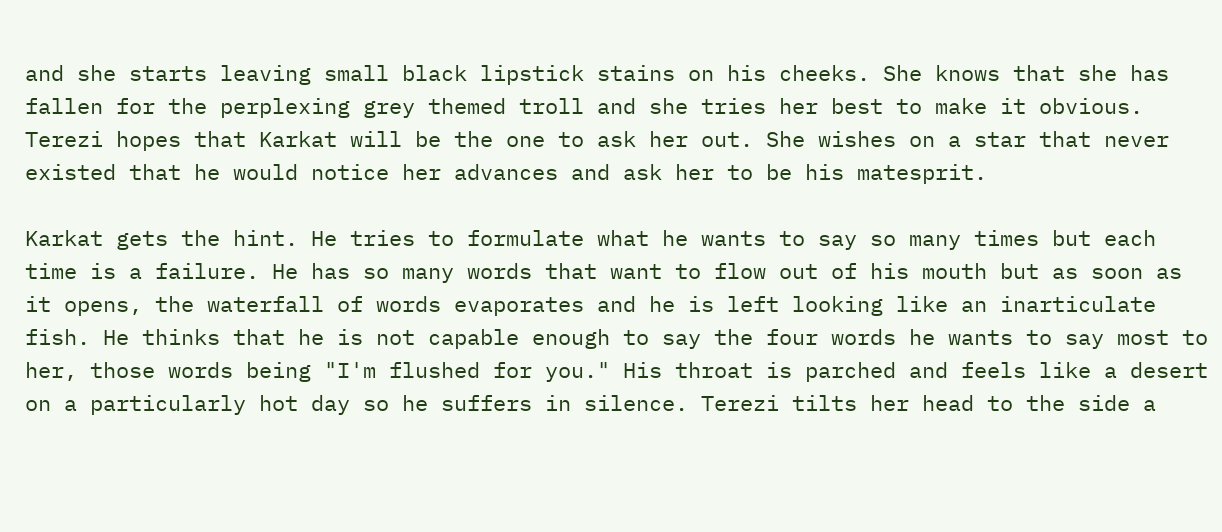and she starts leaving small black lipstick stains on his cheeks. She knows that she has fallen for the perplexing grey themed troll and she tries her best to make it obvious. Terezi hopes that Karkat will be the one to ask her out. She wishes on a star that never existed that he would notice her advances and ask her to be his matesprit.

Karkat gets the hint. He tries to formulate what he wants to say so many times but each time is a failure. He has so many words that want to flow out of his mouth but as soon as it opens, the waterfall of words evaporates and he is left looking like an inarticulate fish. He thinks that he is not capable enough to say the four words he wants to say most to her, those words being "I'm flushed for you." His throat is parched and feels like a desert on a particularly hot day so he suffers in silence. Terezi tilts her head to the side a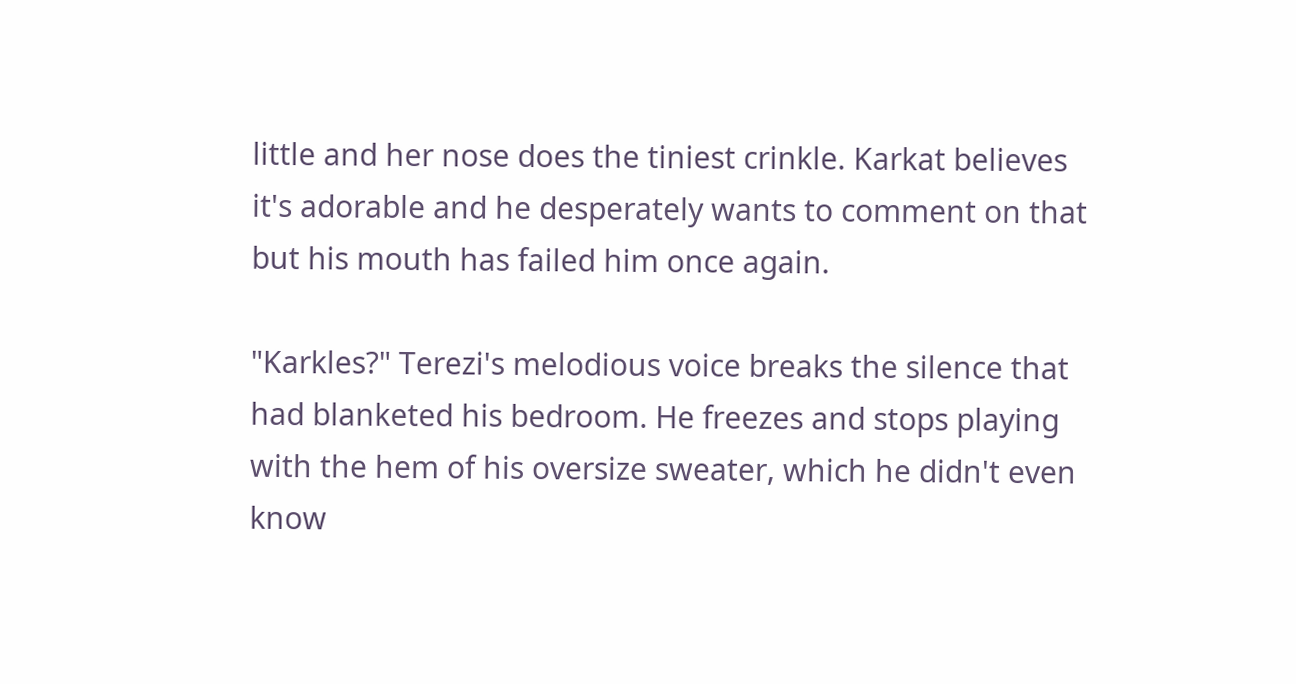little and her nose does the tiniest crinkle. Karkat believes it's adorable and he desperately wants to comment on that but his mouth has failed him once again.

"Karkles?" Terezi's melodious voice breaks the silence that had blanketed his bedroom. He freezes and stops playing with the hem of his oversize sweater, which he didn't even know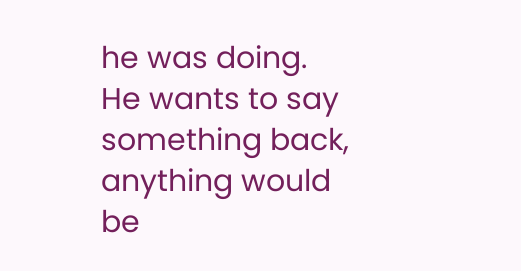he was doing. He wants to say something back, anything would be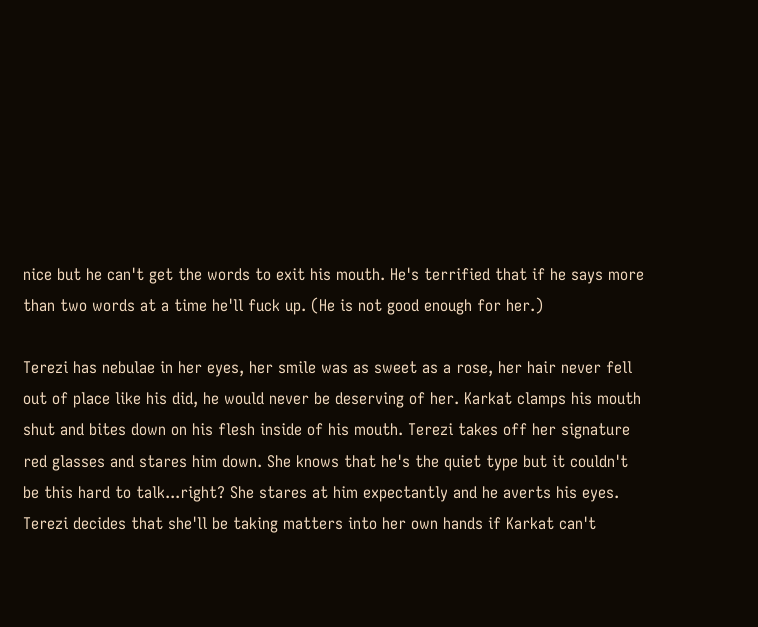nice but he can't get the words to exit his mouth. He's terrified that if he says more than two words at a time he'll fuck up. (He is not good enough for her.)

Terezi has nebulae in her eyes, her smile was as sweet as a rose, her hair never fell out of place like his did, he would never be deserving of her. Karkat clamps his mouth shut and bites down on his flesh inside of his mouth. Terezi takes off her signature red glasses and stares him down. She knows that he's the quiet type but it couldn't be this hard to talk...right? She stares at him expectantly and he averts his eyes. Terezi decides that she'll be taking matters into her own hands if Karkat can't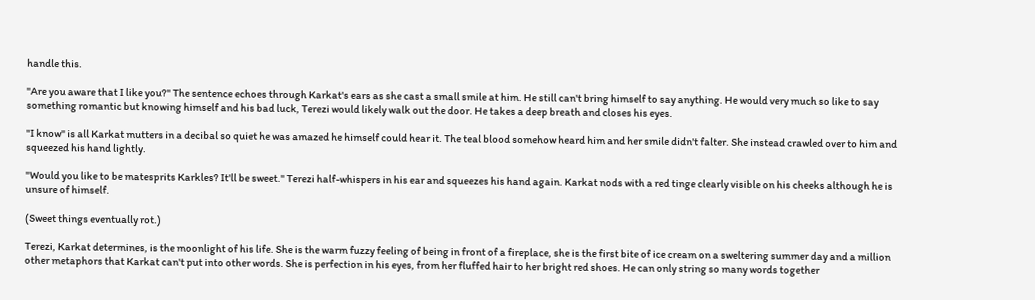handle this.

"Are you aware that I like you?" The sentence echoes through Karkat's ears as she cast a small smile at him. He still can't bring himself to say anything. He would very much so like to say something romantic but knowing himself and his bad luck, Terezi would likely walk out the door. He takes a deep breath and closes his eyes.

"I know" is all Karkat mutters in a decibal so quiet he was amazed he himself could hear it. The teal blood somehow heard him and her smile didn't falter. She instead crawled over to him and squeezed his hand lightly.

"Would you like to be matesprits Karkles? It'll be sweet." Terezi half-whispers in his ear and squeezes his hand again. Karkat nods with a red tinge clearly visible on his cheeks although he is unsure of himself.

(Sweet things eventually rot.)

Terezi, Karkat determines, is the moonlight of his life. She is the warm fuzzy feeling of being in front of a fireplace, she is the first bite of ice cream on a sweltering summer day and a million other metaphors that Karkat can't put into other words. She is perfection in his eyes, from her fluffed hair to her bright red shoes. He can only string so many words together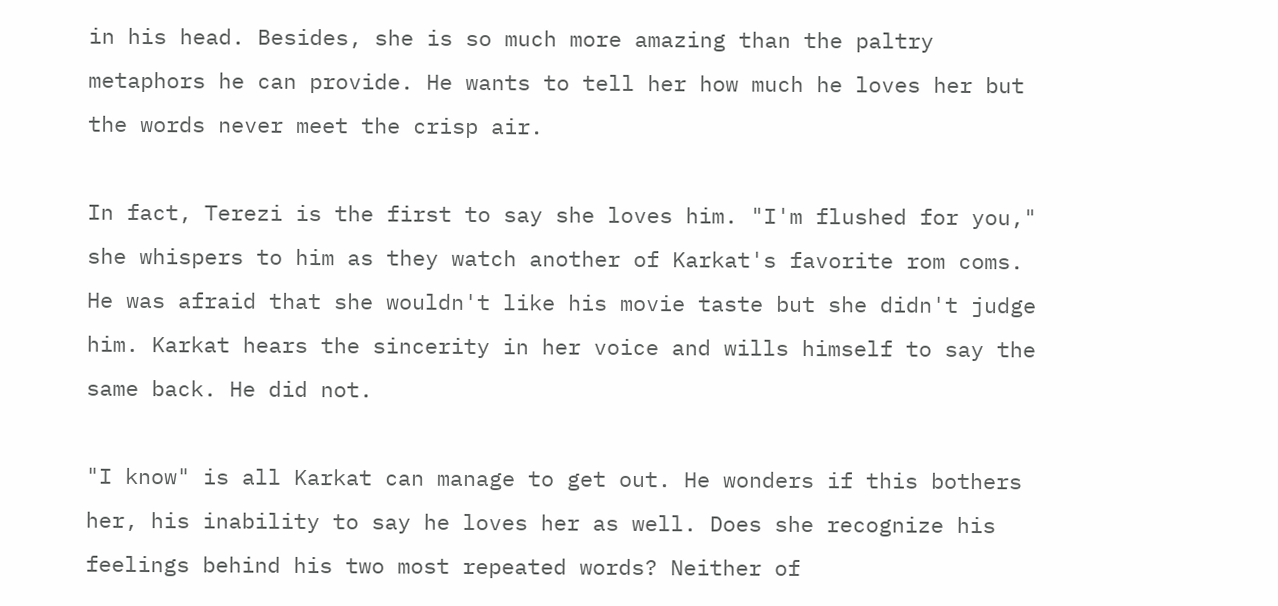in his head. Besides, she is so much more amazing than the paltry metaphors he can provide. He wants to tell her how much he loves her but the words never meet the crisp air.

In fact, Terezi is the first to say she loves him. "I'm flushed for you," she whispers to him as they watch another of Karkat's favorite rom coms. He was afraid that she wouldn't like his movie taste but she didn't judge him. Karkat hears the sincerity in her voice and wills himself to say the same back. He did not.

"I know" is all Karkat can manage to get out. He wonders if this bothers her, his inability to say he loves her as well. Does she recognize his feelings behind his two most repeated words? Neither of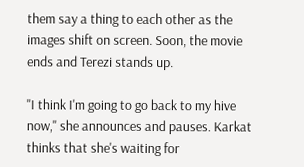them say a thing to each other as the images shift on screen. Soon, the movie ends and Terezi stands up.

"I think I'm going to go back to my hive now," she announces and pauses. Karkat thinks that she's waiting for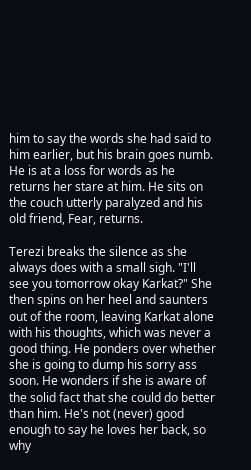him to say the words she had said to him earlier, but his brain goes numb. He is at a loss for words as he returns her stare at him. He sits on the couch utterly paralyzed and his old friend, Fear, returns.

Terezi breaks the silence as she always does with a small sigh. "I'll see you tomorrow okay Karkat?" She then spins on her heel and saunters out of the room, leaving Karkat alone with his thoughts, which was never a good thing. He ponders over whether she is going to dump his sorry ass soon. He wonders if she is aware of the solid fact that she could do better than him. He's not (never) good enough to say he loves her back, so why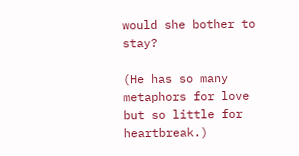would she bother to stay?

(He has so many metaphors for love but so little for heartbreak.)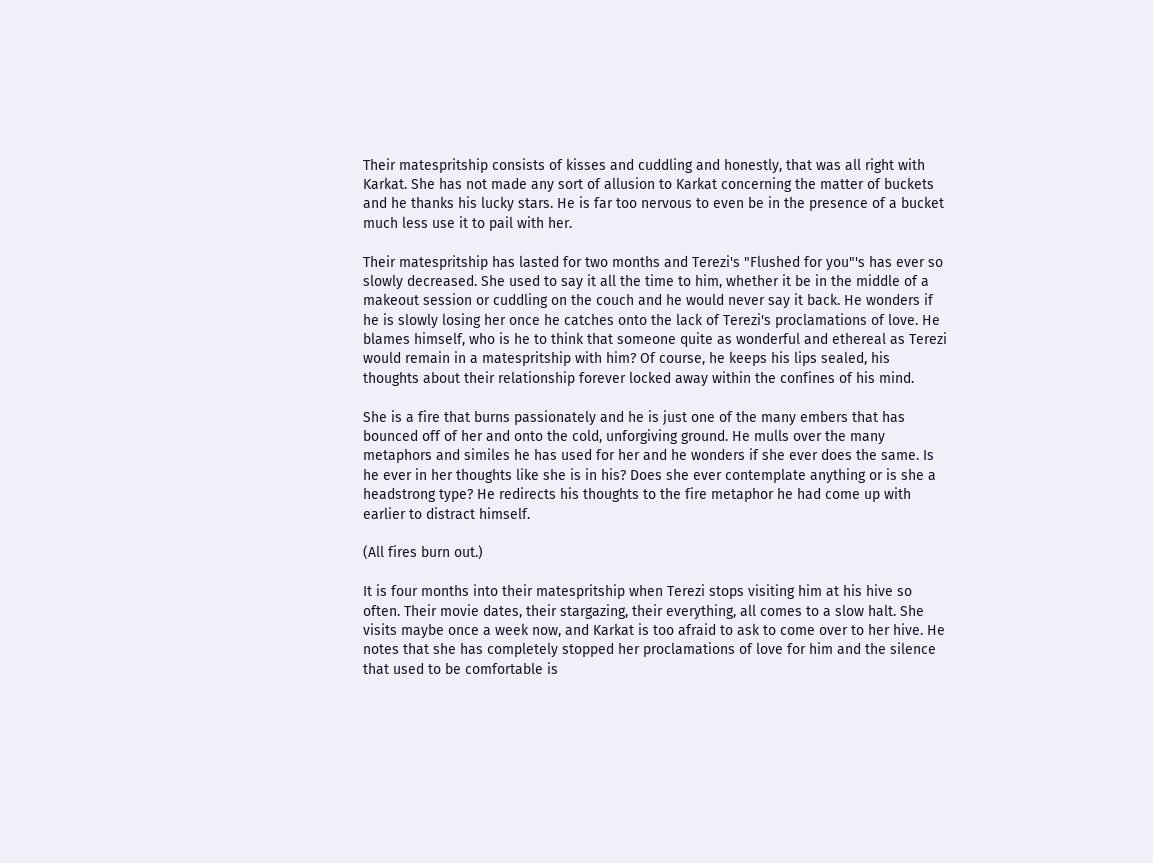Their matespritship consists of kisses and cuddling and honestly, that was all right with Karkat. She has not made any sort of allusion to Karkat concerning the matter of buckets and he thanks his lucky stars. He is far too nervous to even be in the presence of a bucket much less use it to pail with her.

Their matespritship has lasted for two months and Terezi's "Flushed for you"'s has ever so slowly decreased. She used to say it all the time to him, whether it be in the middle of a makeout session or cuddling on the couch and he would never say it back. He wonders if he is slowly losing her once he catches onto the lack of Terezi's proclamations of love. He blames himself, who is he to think that someone quite as wonderful and ethereal as Terezi would remain in a matespritship with him? Of course, he keeps his lips sealed, his thoughts about their relationship forever locked away within the confines of his mind.

She is a fire that burns passionately and he is just one of the many embers that has bounced off of her and onto the cold, unforgiving ground. He mulls over the many metaphors and similes he has used for her and he wonders if she ever does the same. Is he ever in her thoughts like she is in his? Does she ever contemplate anything or is she a headstrong type? He redirects his thoughts to the fire metaphor he had come up with earlier to distract himself.

(All fires burn out.)

It is four months into their matespritship when Terezi stops visiting him at his hive so often. Their movie dates, their stargazing, their everything, all comes to a slow halt. She visits maybe once a week now, and Karkat is too afraid to ask to come over to her hive. He notes that she has completely stopped her proclamations of love for him and the silence that used to be comfortable is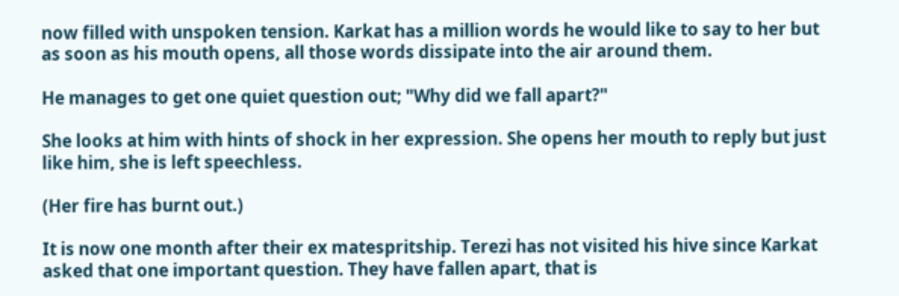now filled with unspoken tension. Karkat has a million words he would like to say to her but as soon as his mouth opens, all those words dissipate into the air around them.

He manages to get one quiet question out; "Why did we fall apart?"

She looks at him with hints of shock in her expression. She opens her mouth to reply but just like him, she is left speechless.

(Her fire has burnt out.)

It is now one month after their ex matespritship. Terezi has not visited his hive since Karkat asked that one important question. They have fallen apart, that is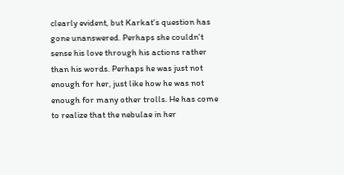clearly evident, but Karkat's question has gone unanswered. Perhaps she couldn't sense his love through his actions rather than his words. Perhaps he was just not enough for her, just like how he was not enough for many other trolls. He has come to realize that the nebulae in her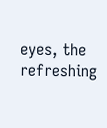eyes, the refreshing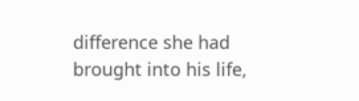difference she had brought into his life,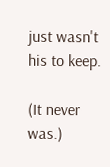just wasn't his to keep.

(It never was.)